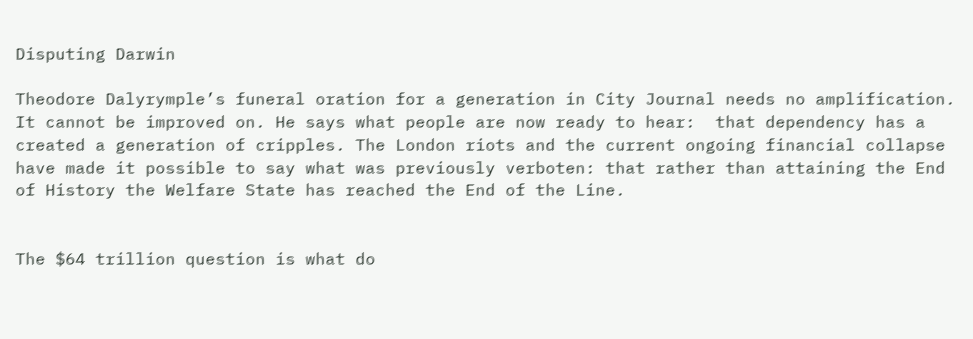Disputing Darwin

Theodore Dalyrymple’s funeral oration for a generation in City Journal needs no amplification. It cannot be improved on. He says what people are now ready to hear:  that dependency has a created a generation of cripples. The London riots and the current ongoing financial collapse have made it possible to say what was previously verboten: that rather than attaining the End of History the Welfare State has reached the End of the Line.


The $64 trillion question is what do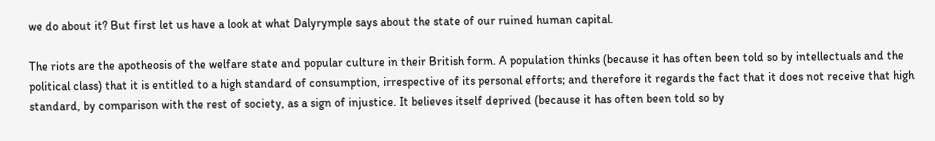we do about it? But first let us have a look at what Dalyrymple says about the state of our ruined human capital.

The riots are the apotheosis of the welfare state and popular culture in their British form. A population thinks (because it has often been told so by intellectuals and the political class) that it is entitled to a high standard of consumption, irrespective of its personal efforts; and therefore it regards the fact that it does not receive that high standard, by comparison with the rest of society, as a sign of injustice. It believes itself deprived (because it has often been told so by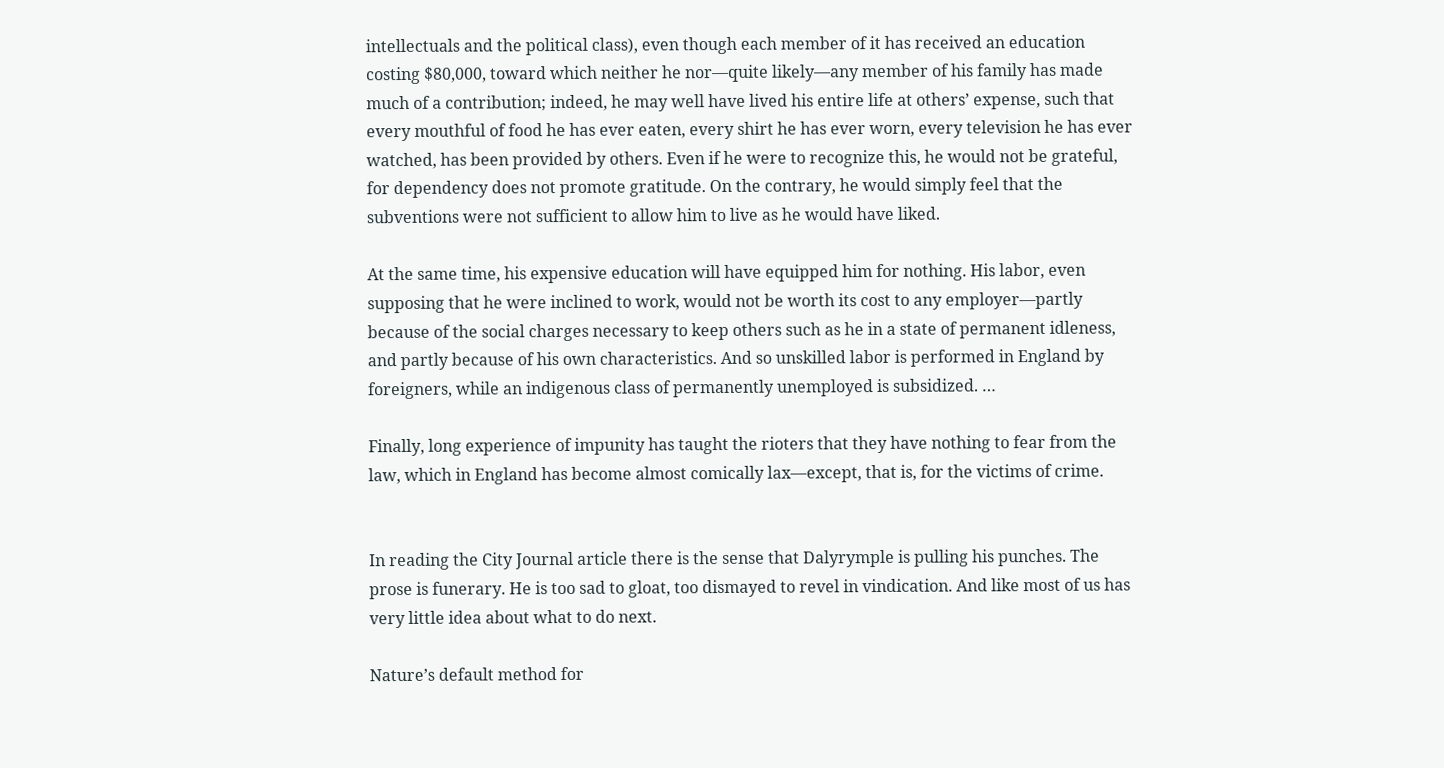intellectuals and the political class), even though each member of it has received an education costing $80,000, toward which neither he nor—quite likely—any member of his family has made much of a contribution; indeed, he may well have lived his entire life at others’ expense, such that every mouthful of food he has ever eaten, every shirt he has ever worn, every television he has ever watched, has been provided by others. Even if he were to recognize this, he would not be grateful, for dependency does not promote gratitude. On the contrary, he would simply feel that the subventions were not sufficient to allow him to live as he would have liked.

At the same time, his expensive education will have equipped him for nothing. His labor, even supposing that he were inclined to work, would not be worth its cost to any employer—partly because of the social charges necessary to keep others such as he in a state of permanent idleness, and partly because of his own characteristics. And so unskilled labor is performed in England by foreigners, while an indigenous class of permanently unemployed is subsidized. …

Finally, long experience of impunity has taught the rioters that they have nothing to fear from the law, which in England has become almost comically lax—except, that is, for the victims of crime.


In reading the City Journal article there is the sense that Dalyrymple is pulling his punches. The prose is funerary. He is too sad to gloat, too dismayed to revel in vindication. And like most of us has very little idea about what to do next.

Nature’s default method for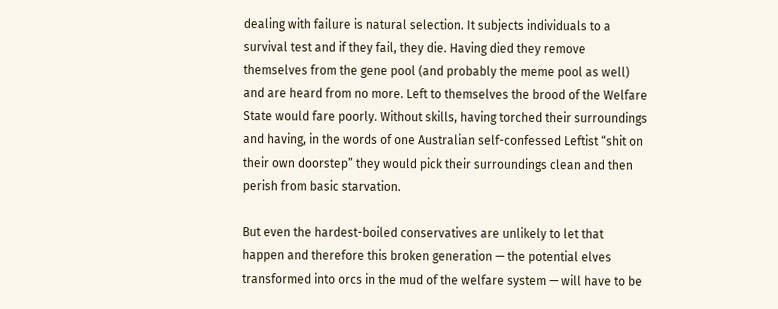dealing with failure is natural selection. It subjects individuals to a survival test and if they fail, they die. Having died they remove themselves from the gene pool (and probably the meme pool as well) and are heard from no more. Left to themselves the brood of the Welfare State would fare poorly. Without skills, having torched their surroundings and having, in the words of one Australian self-confessed Leftist “shit on their own doorstep” they would pick their surroundings clean and then perish from basic starvation.

But even the hardest-boiled conservatives are unlikely to let that happen and therefore this broken generation — the potential elves transformed into orcs in the mud of the welfare system — will have to be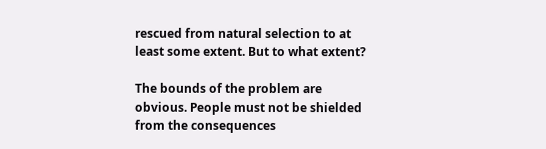rescued from natural selection to at least some extent. But to what extent?

The bounds of the problem are obvious. People must not be shielded from the consequences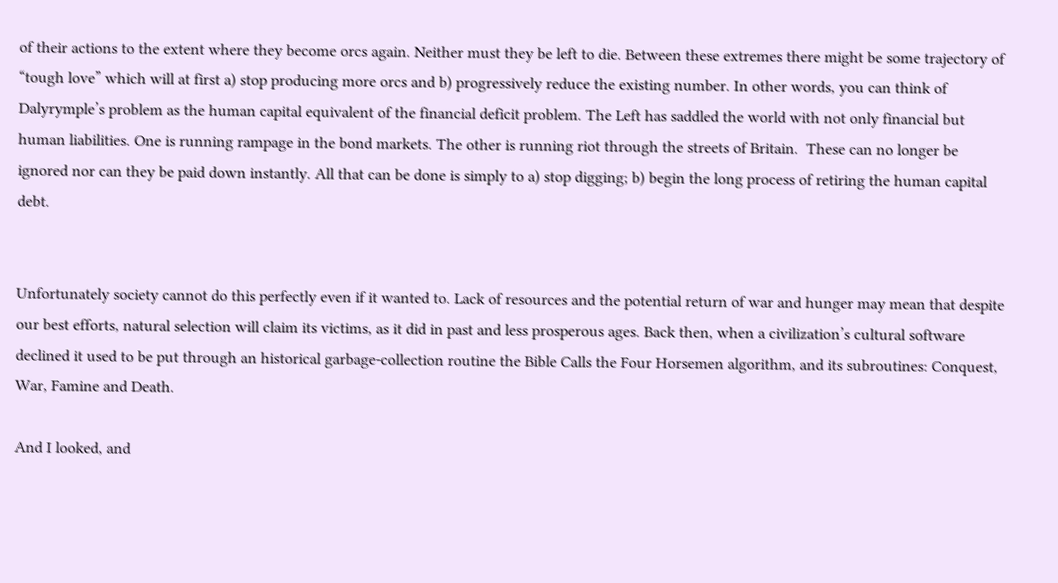of their actions to the extent where they become orcs again. Neither must they be left to die. Between these extremes there might be some trajectory of “tough love” which will at first a) stop producing more orcs and b) progressively reduce the existing number. In other words, you can think of Dalyrymple’s problem as the human capital equivalent of the financial deficit problem. The Left has saddled the world with not only financial but human liabilities. One is running rampage in the bond markets. The other is running riot through the streets of Britain.  These can no longer be ignored nor can they be paid down instantly. All that can be done is simply to a) stop digging; b) begin the long process of retiring the human capital debt.


Unfortunately society cannot do this perfectly even if it wanted to. Lack of resources and the potential return of war and hunger may mean that despite our best efforts, natural selection will claim its victims, as it did in past and less prosperous ages. Back then, when a civilization’s cultural software declined it used to be put through an historical garbage-collection routine the Bible Calls the Four Horsemen algorithm, and its subroutines: Conquest, War, Famine and Death.

And I looked, and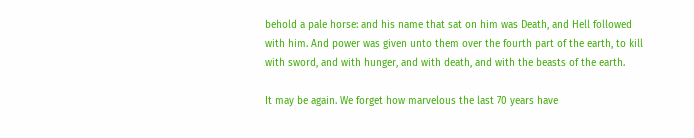behold a pale horse: and his name that sat on him was Death, and Hell followed with him. And power was given unto them over the fourth part of the earth, to kill with sword, and with hunger, and with death, and with the beasts of the earth.

It may be again. We forget how marvelous the last 70 years have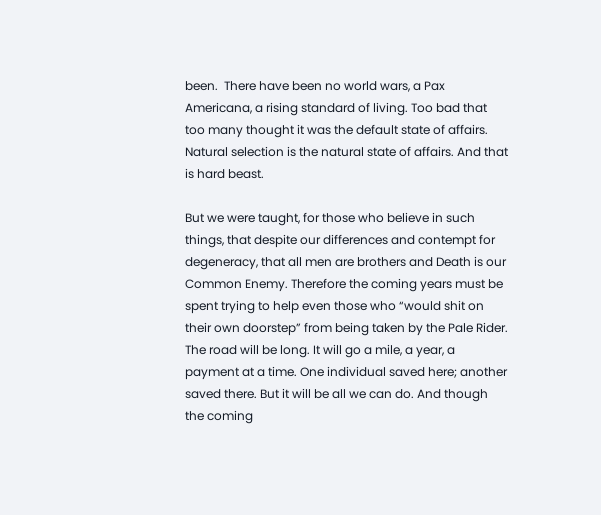been.  There have been no world wars, a Pax Americana, a rising standard of living. Too bad that too many thought it was the default state of affairs. Natural selection is the natural state of affairs. And that is hard beast.

But we were taught, for those who believe in such things, that despite our differences and contempt for degeneracy, that all men are brothers and Death is our Common Enemy. Therefore the coming years must be spent trying to help even those who “would shit on their own doorstep” from being taken by the Pale Rider. The road will be long. It will go a mile, a year, a payment at a time. One individual saved here; another saved there. But it will be all we can do. And though the coming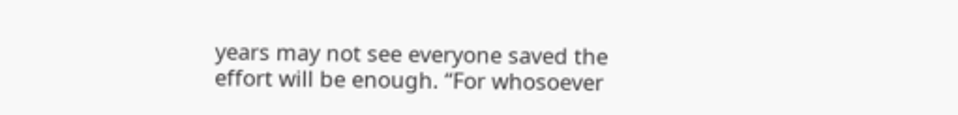years may not see everyone saved the effort will be enough. “For whosoever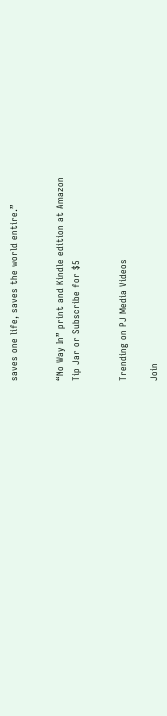saves one life, saves the world entire.”


“No Way In” print and Kindle edition at Amazon
Tip Jar or Subscribe for $5


Trending on PJ Media Videos

Join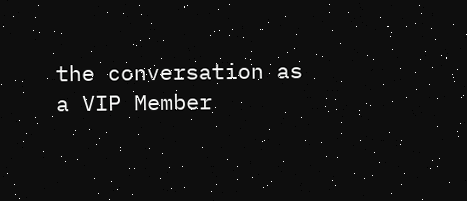the conversation as a VIP Member